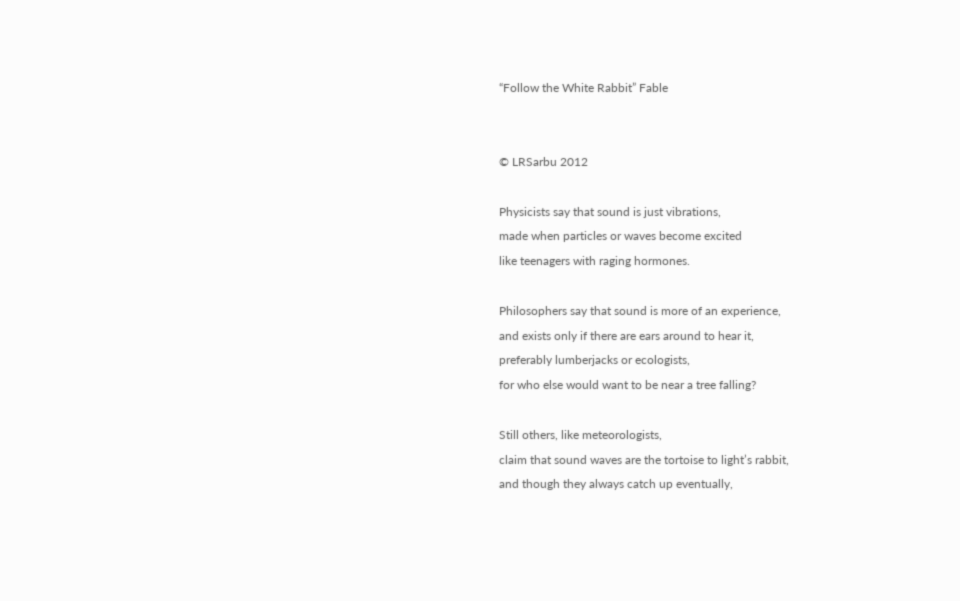“Follow the White Rabbit” Fable


© LRSarbu 2012

Physicists say that sound is just vibrations,
made when particles or waves become excited
like teenagers with raging hormones.

Philosophers say that sound is more of an experience,
and exists only if there are ears around to hear it,
preferably lumberjacks or ecologists,
for who else would want to be near a tree falling?

Still others, like meteorologists,
claim that sound waves are the tortoise to light’s rabbit,
and though they always catch up eventually,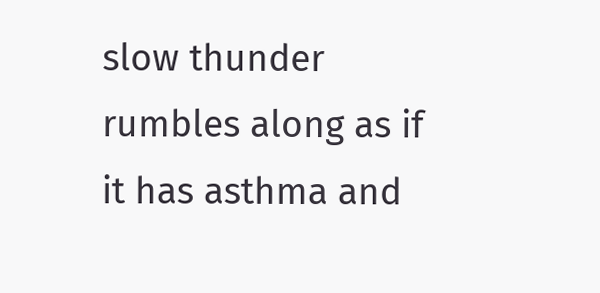slow thunder rumbles along as if it has asthma and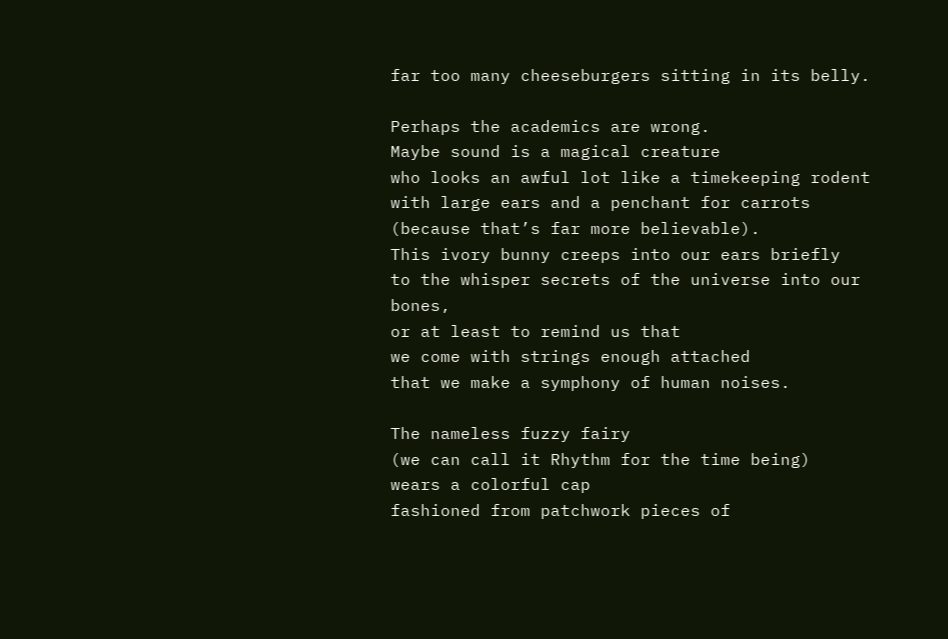far too many cheeseburgers sitting in its belly.

Perhaps the academics are wrong.
Maybe sound is a magical creature
who looks an awful lot like a timekeeping rodent
with large ears and a penchant for carrots
(because that’s far more believable).
This ivory bunny creeps into our ears briefly
to the whisper secrets of the universe into our bones,
or at least to remind us that
we come with strings enough attached
that we make a symphony of human noises.

The nameless fuzzy fairy
(we can call it Rhythm for the time being)
wears a colorful cap
fashioned from patchwork pieces of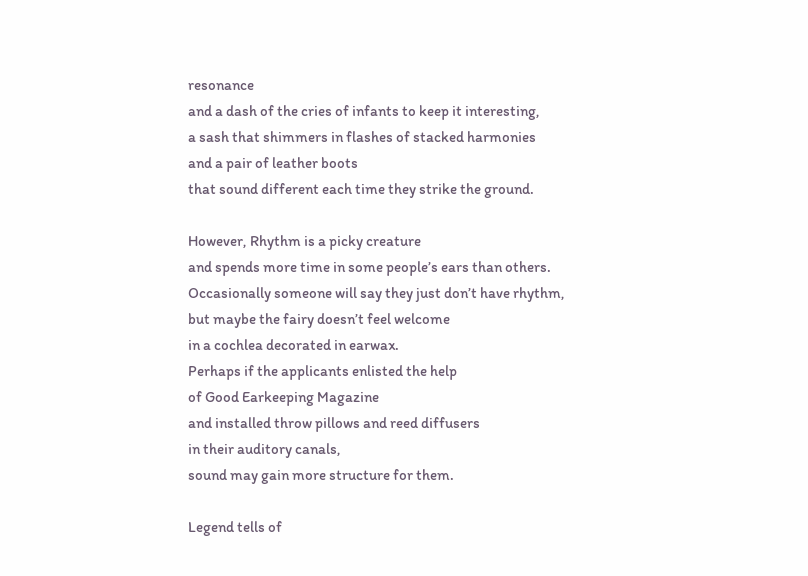resonance
and a dash of the cries of infants to keep it interesting,
a sash that shimmers in flashes of stacked harmonies
and a pair of leather boots
that sound different each time they strike the ground.

However, Rhythm is a picky creature
and spends more time in some people’s ears than others.
Occasionally someone will say they just don’t have rhythm,
but maybe the fairy doesn’t feel welcome
in a cochlea decorated in earwax.
Perhaps if the applicants enlisted the help
of Good Earkeeping Magazine
and installed throw pillows and reed diffusers
in their auditory canals,
sound may gain more structure for them.

Legend tells of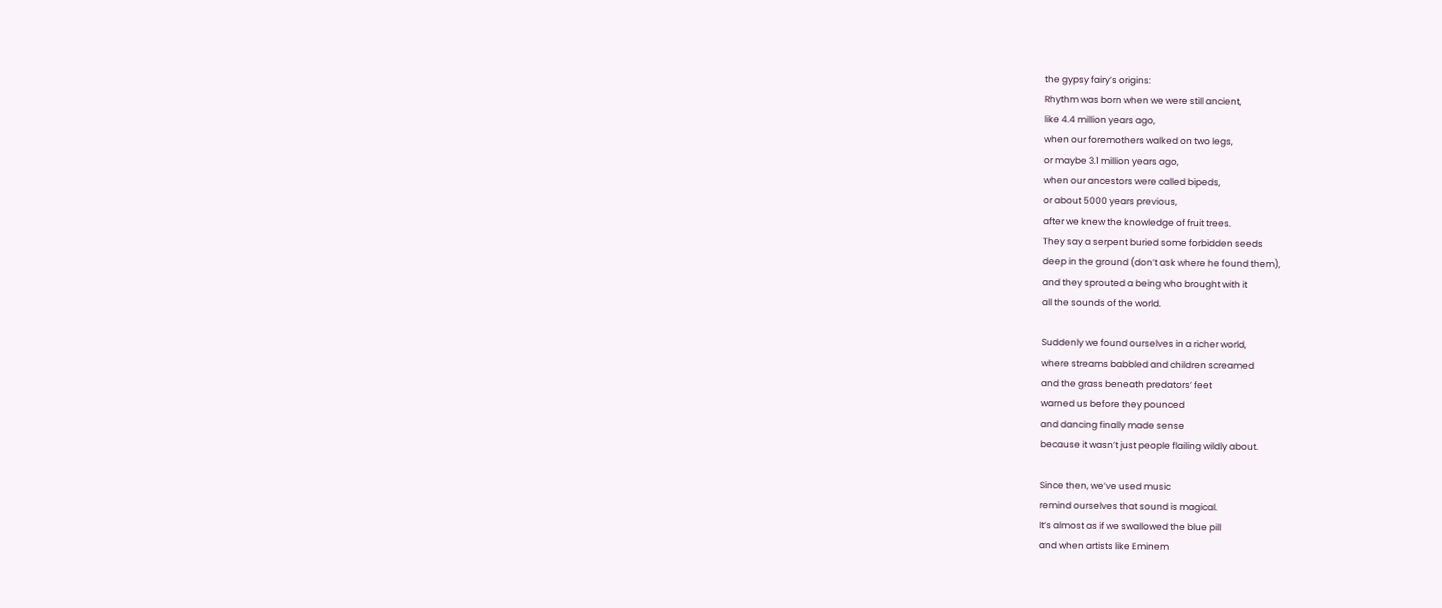the gypsy fairy’s origins:
Rhythm was born when we were still ancient,
like 4.4 million years ago,
when our foremothers walked on two legs,
or maybe 3.1 million years ago,
when our ancestors were called bipeds,
or about 5000 years previous,
after we knew the knowledge of fruit trees.
They say a serpent buried some forbidden seeds
deep in the ground (don’t ask where he found them),
and they sprouted a being who brought with it
all the sounds of the world.

Suddenly we found ourselves in a richer world,
where streams babbled and children screamed
and the grass beneath predators’ feet
warned us before they pounced
and dancing finally made sense
because it wasn’t just people flailing wildly about.

Since then, we’ve used music
remind ourselves that sound is magical.
It’s almost as if we swallowed the blue pill
and when artists like Eminem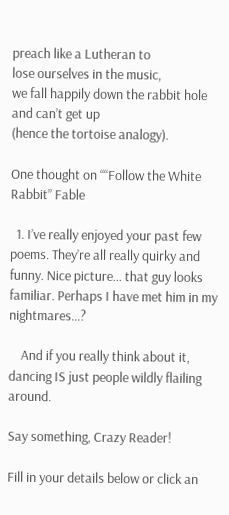preach like a Lutheran to
lose ourselves in the music,
we fall happily down the rabbit hole
and can’t get up
(hence the tortoise analogy).

One thought on ““Follow the White Rabbit” Fable

  1. I’ve really enjoyed your past few poems. They’re all really quirky and funny. Nice picture… that guy looks familiar. Perhaps I have met him in my nightmares…?

    And if you really think about it, dancing IS just people wildly flailing around.

Say something, Crazy Reader!

Fill in your details below or click an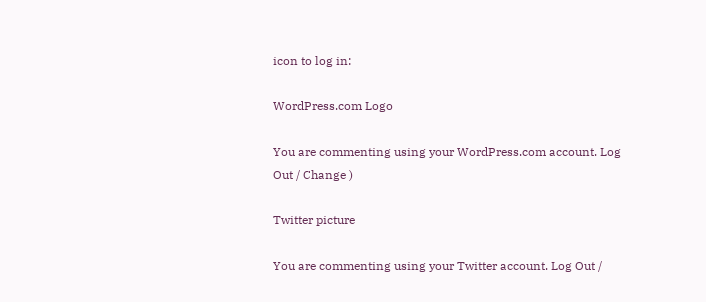icon to log in:

WordPress.com Logo

You are commenting using your WordPress.com account. Log Out / Change )

Twitter picture

You are commenting using your Twitter account. Log Out /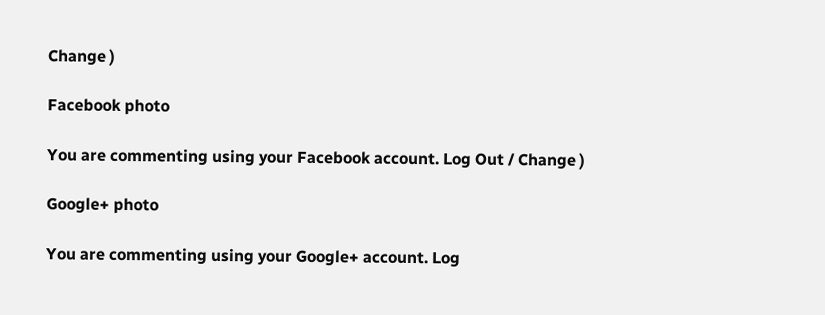Change )

Facebook photo

You are commenting using your Facebook account. Log Out / Change )

Google+ photo

You are commenting using your Google+ account. Log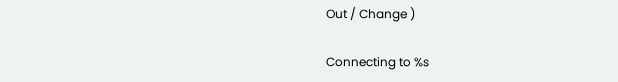Out / Change )

Connecting to %s